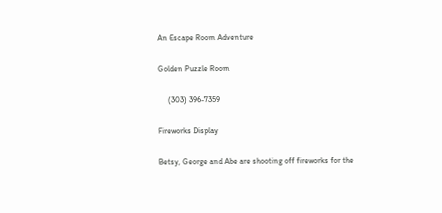An Escape Room Adventure

Golden Puzzle Room

     (303) 396-7359

Fireworks Display

Betsy, George and Abe are shooting off fireworks for the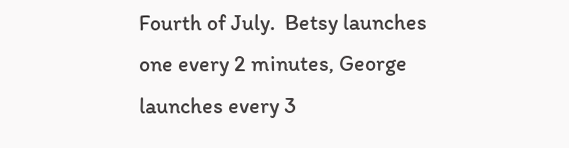Fourth of July.  Betsy launches one every 2 minutes, George launches every 3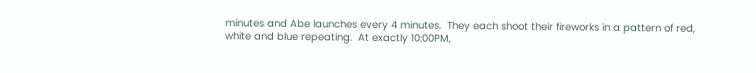minutes and Abe launches every 4 minutes.  They each shoot their fireworks in a pattern of red, white and blue repeating.  At exactly 10:00PM,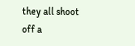they all shoot off a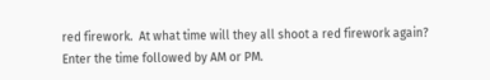red firework.  At what time will they all shoot a red firework again?
Enter the time followed by AM or PM.